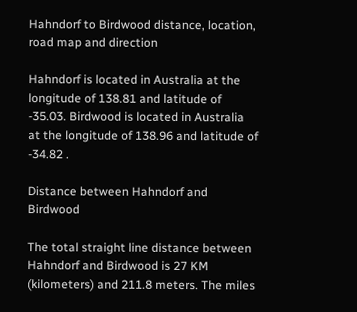Hahndorf to Birdwood distance, location, road map and direction

Hahndorf is located in Australia at the longitude of 138.81 and latitude of -35.03. Birdwood is located in Australia at the longitude of 138.96 and latitude of -34.82 .

Distance between Hahndorf and Birdwood

The total straight line distance between Hahndorf and Birdwood is 27 KM (kilometers) and 211.8 meters. The miles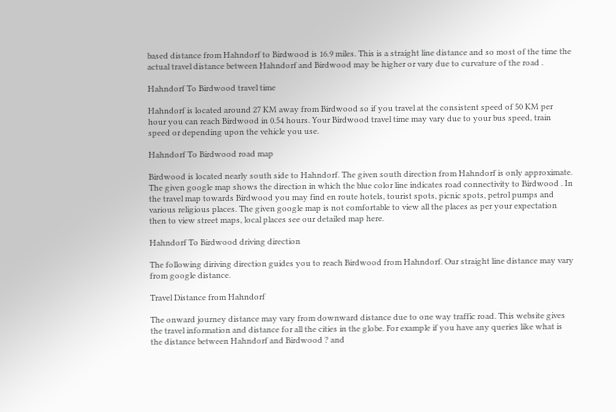based distance from Hahndorf to Birdwood is 16.9 miles. This is a straight line distance and so most of the time the actual travel distance between Hahndorf and Birdwood may be higher or vary due to curvature of the road .

Hahndorf To Birdwood travel time

Hahndorf is located around 27 KM away from Birdwood so if you travel at the consistent speed of 50 KM per hour you can reach Birdwood in 0.54 hours. Your Birdwood travel time may vary due to your bus speed, train speed or depending upon the vehicle you use.

Hahndorf To Birdwood road map

Birdwood is located nearly south side to Hahndorf. The given south direction from Hahndorf is only approximate. The given google map shows the direction in which the blue color line indicates road connectivity to Birdwood . In the travel map towards Birdwood you may find en route hotels, tourist spots, picnic spots, petrol pumps and various religious places. The given google map is not comfortable to view all the places as per your expectation then to view street maps, local places see our detailed map here.

Hahndorf To Birdwood driving direction

The following diriving direction guides you to reach Birdwood from Hahndorf. Our straight line distance may vary from google distance.

Travel Distance from Hahndorf

The onward journey distance may vary from downward distance due to one way traffic road. This website gives the travel information and distance for all the cities in the globe. For example if you have any queries like what is the distance between Hahndorf and Birdwood ? and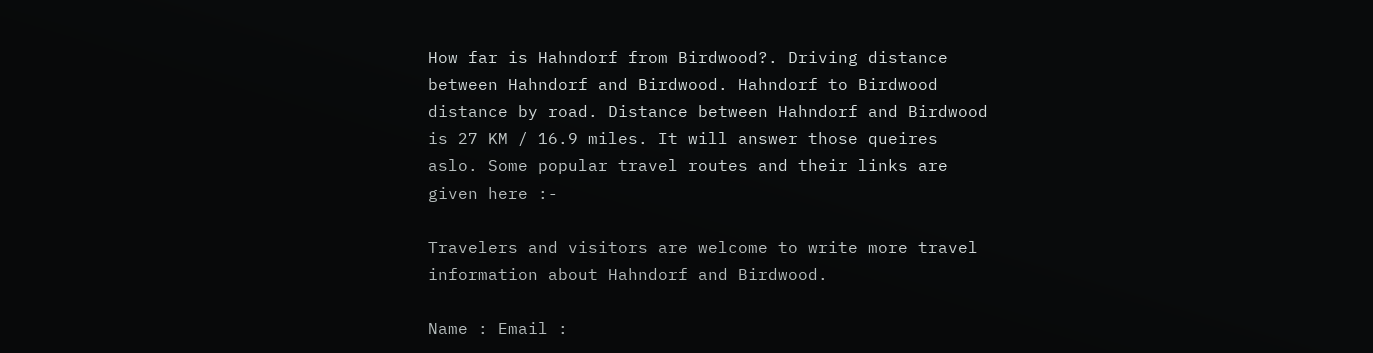How far is Hahndorf from Birdwood?. Driving distance between Hahndorf and Birdwood. Hahndorf to Birdwood distance by road. Distance between Hahndorf and Birdwood is 27 KM / 16.9 miles. It will answer those queires aslo. Some popular travel routes and their links are given here :-

Travelers and visitors are welcome to write more travel information about Hahndorf and Birdwood.

Name : Email :